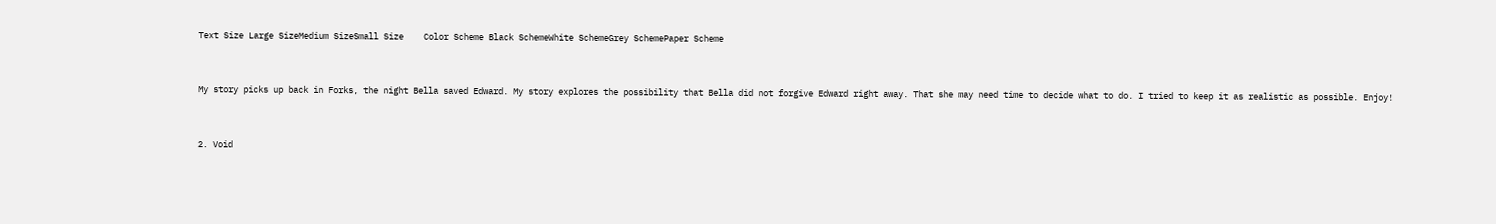Text Size Large SizeMedium SizeSmall Size    Color Scheme Black SchemeWhite SchemeGrey SchemePaper Scheme


My story picks up back in Forks, the night Bella saved Edward. My story explores the possibility that Bella did not forgive Edward right away. That she may need time to decide what to do. I tried to keep it as realistic as possible. Enjoy!


2. Void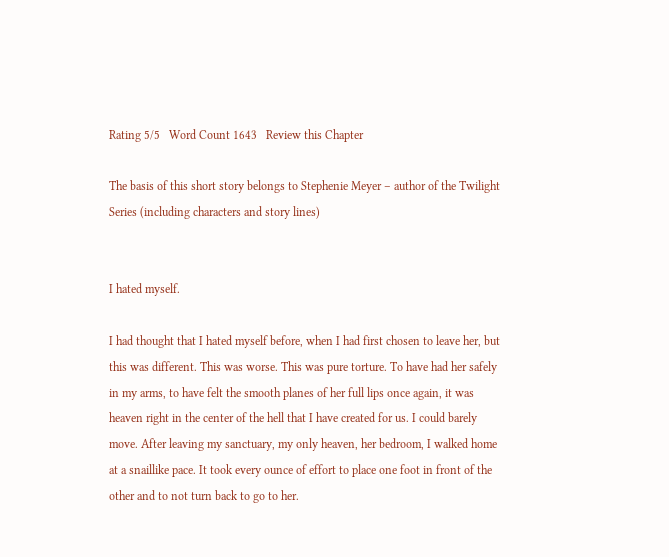Rating 5/5   Word Count 1643   Review this Chapter

The basis of this short story belongs to Stephenie Meyer – author of the Twilight Series (including characters and story lines)


I hated myself.

I had thought that I hated myself before, when I had first chosen to leave her, but this was different. This was worse. This was pure torture. To have had her safely in my arms, to have felt the smooth planes of her full lips once again, it was heaven right in the center of the hell that I have created for us. I could barely move. After leaving my sanctuary, my only heaven, her bedroom, I walked home at a snaillike pace. It took every ounce of effort to place one foot in front of the other and to not turn back to go to her.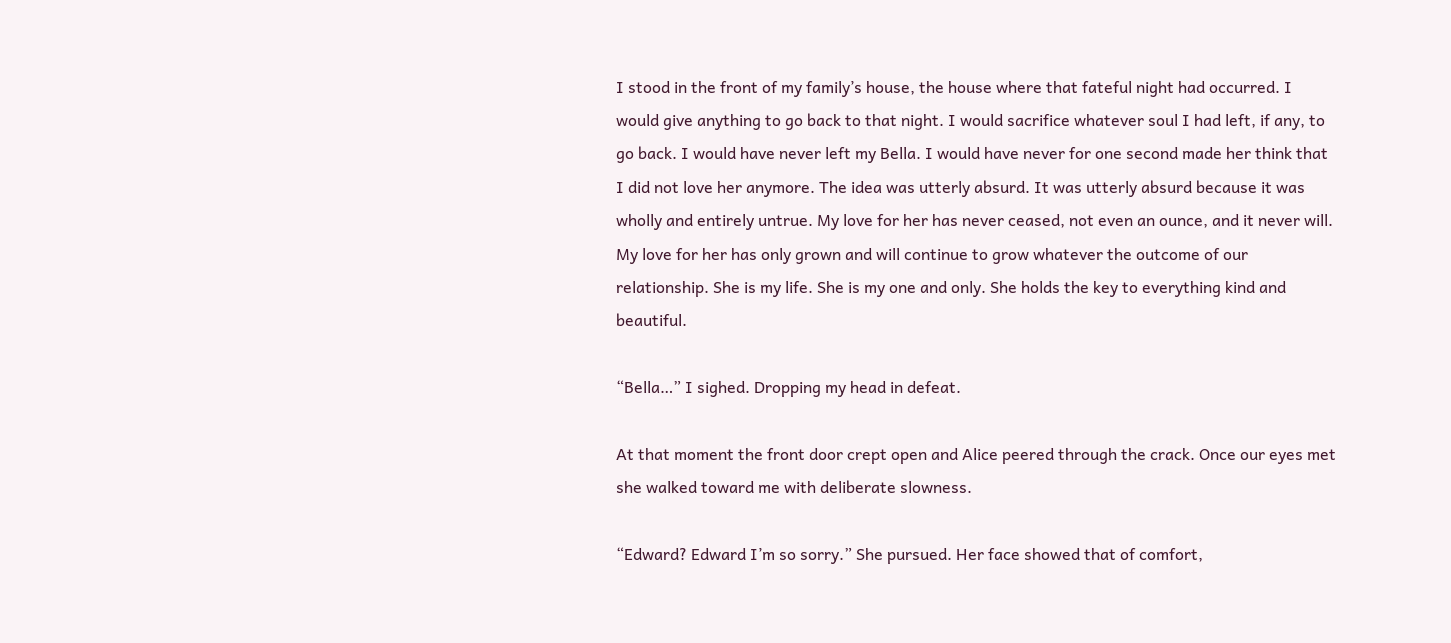I stood in the front of my family’s house, the house where that fateful night had occurred. I would give anything to go back to that night. I would sacrifice whatever soul I had left, if any, to go back. I would have never left my Bella. I would have never for one second made her think that I did not love her anymore. The idea was utterly absurd. It was utterly absurd because it was wholly and entirely untrue. My love for her has never ceased, not even an ounce, and it never will. My love for her has only grown and will continue to grow whatever the outcome of our relationship. She is my life. She is my one and only. She holds the key to everything kind and beautiful.

“Bella…” I sighed. Dropping my head in defeat.

At that moment the front door crept open and Alice peered through the crack. Once our eyes met she walked toward me with deliberate slowness.

“Edward? Edward I’m so sorry.” She pursued. Her face showed that of comfort,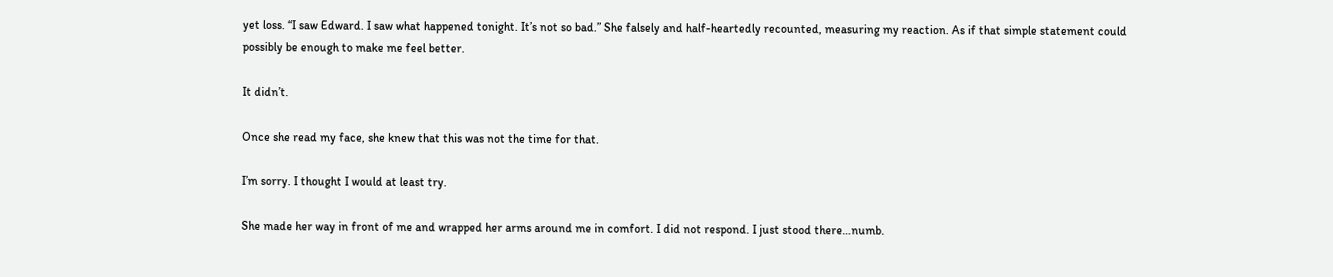yet loss. “I saw Edward. I saw what happened tonight. It’s not so bad.” She falsely and half-heartedly recounted, measuring my reaction. As if that simple statement could possibly be enough to make me feel better.

It didn’t.

Once she read my face, she knew that this was not the time for that.

I’m sorry. I thought I would at least try.

She made her way in front of me and wrapped her arms around me in comfort. I did not respond. I just stood there…numb.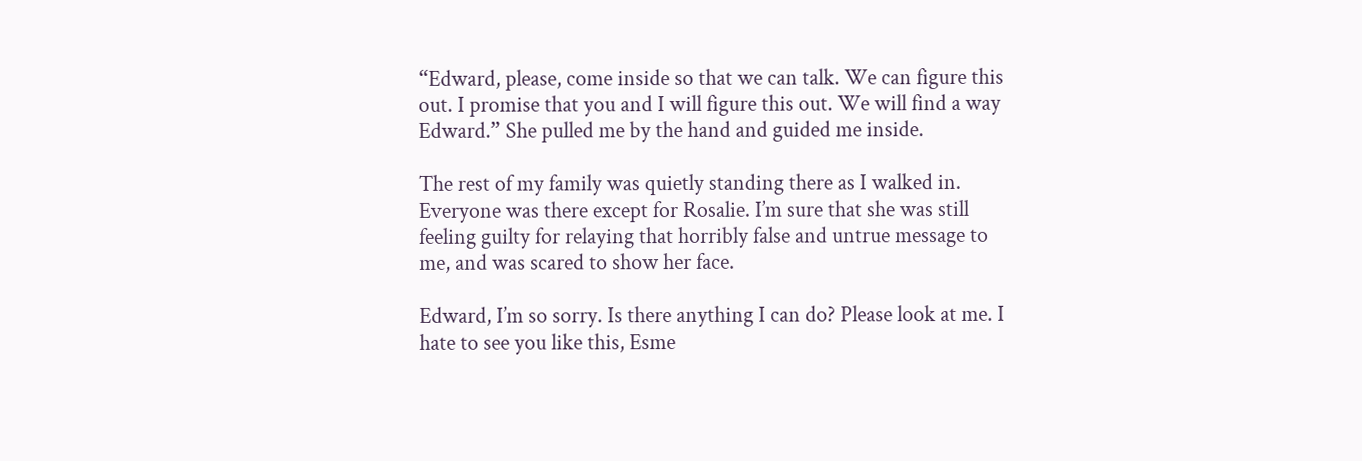“Edward, please, come inside so that we can talk. We can figure this out. I promise that you and I will figure this out. We will find a way Edward.” She pulled me by the hand and guided me inside.

The rest of my family was quietly standing there as I walked in. Everyone was there except for Rosalie. I’m sure that she was still feeling guilty for relaying that horribly false and untrue message to me, and was scared to show her face.

Edward, I’m so sorry. Is there anything I can do? Please look at me. I hate to see you like this, Esme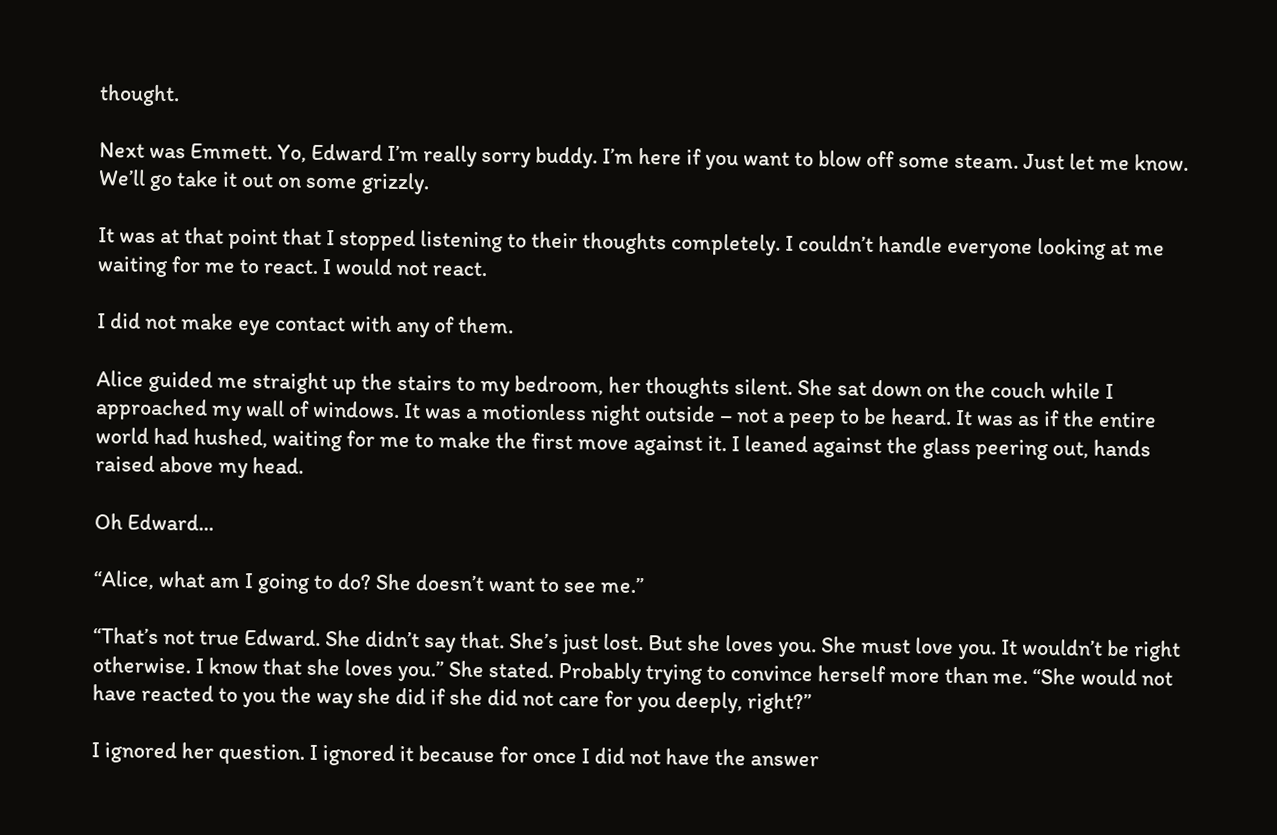thought.

Next was Emmett. Yo, Edward I’m really sorry buddy. I’m here if you want to blow off some steam. Just let me know. We’ll go take it out on some grizzly.

It was at that point that I stopped listening to their thoughts completely. I couldn’t handle everyone looking at me waiting for me to react. I would not react.

I did not make eye contact with any of them.

Alice guided me straight up the stairs to my bedroom, her thoughts silent. She sat down on the couch while I approached my wall of windows. It was a motionless night outside – not a peep to be heard. It was as if the entire world had hushed, waiting for me to make the first move against it. I leaned against the glass peering out, hands raised above my head.

Oh Edward...

“Alice, what am I going to do? She doesn’t want to see me.”

“That’s not true Edward. She didn’t say that. She’s just lost. But she loves you. She must love you. It wouldn’t be right otherwise. I know that she loves you.” She stated. Probably trying to convince herself more than me. “She would not have reacted to you the way she did if she did not care for you deeply, right?”

I ignored her question. I ignored it because for once I did not have the answer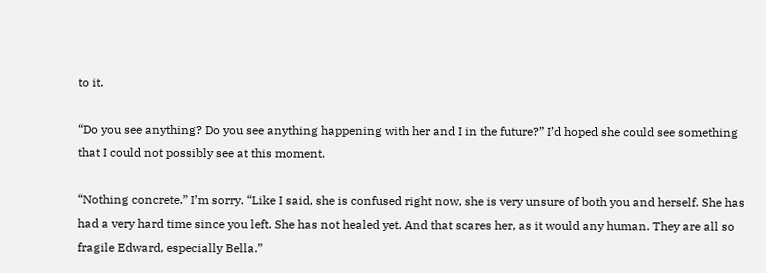to it.

“Do you see anything? Do you see anything happening with her and I in the future?” I’d hoped she could see something that I could not possibly see at this moment.

“Nothing concrete.” I’m sorry. “Like I said, she is confused right now, she is very unsure of both you and herself. She has had a very hard time since you left. She has not healed yet. And that scares her, as it would any human. They are all so fragile Edward, especially Bella.”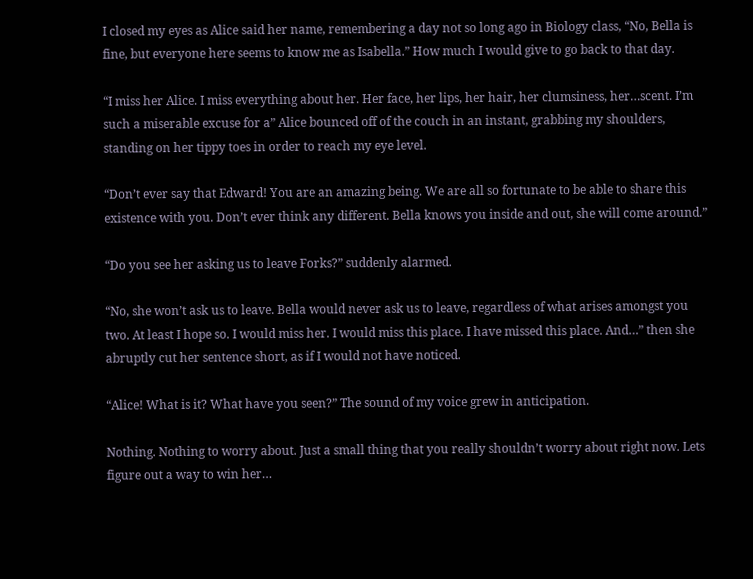I closed my eyes as Alice said her name, remembering a day not so long ago in Biology class, “No, Bella is fine, but everyone here seems to know me as Isabella.” How much I would give to go back to that day.

“I miss her Alice. I miss everything about her. Her face, her lips, her hair, her clumsiness, her…scent. I’m such a miserable excuse for a” Alice bounced off of the couch in an instant, grabbing my shoulders, standing on her tippy toes in order to reach my eye level.

“Don’t ever say that Edward! You are an amazing being. We are all so fortunate to be able to share this existence with you. Don’t ever think any different. Bella knows you inside and out, she will come around.”

“Do you see her asking us to leave Forks?” suddenly alarmed.

“No, she won’t ask us to leave. Bella would never ask us to leave, regardless of what arises amongst you two. At least I hope so. I would miss her. I would miss this place. I have missed this place. And…” then she abruptly cut her sentence short, as if I would not have noticed.

“Alice! What is it? What have you seen?” The sound of my voice grew in anticipation.

Nothing. Nothing to worry about. Just a small thing that you really shouldn’t worry about right now. Lets figure out a way to win her…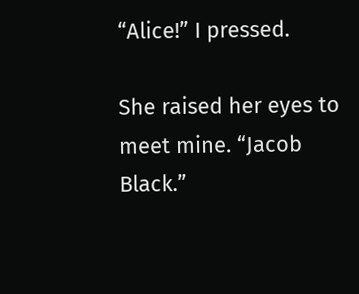“Alice!” I pressed.

She raised her eyes to meet mine. “Jacob Black.”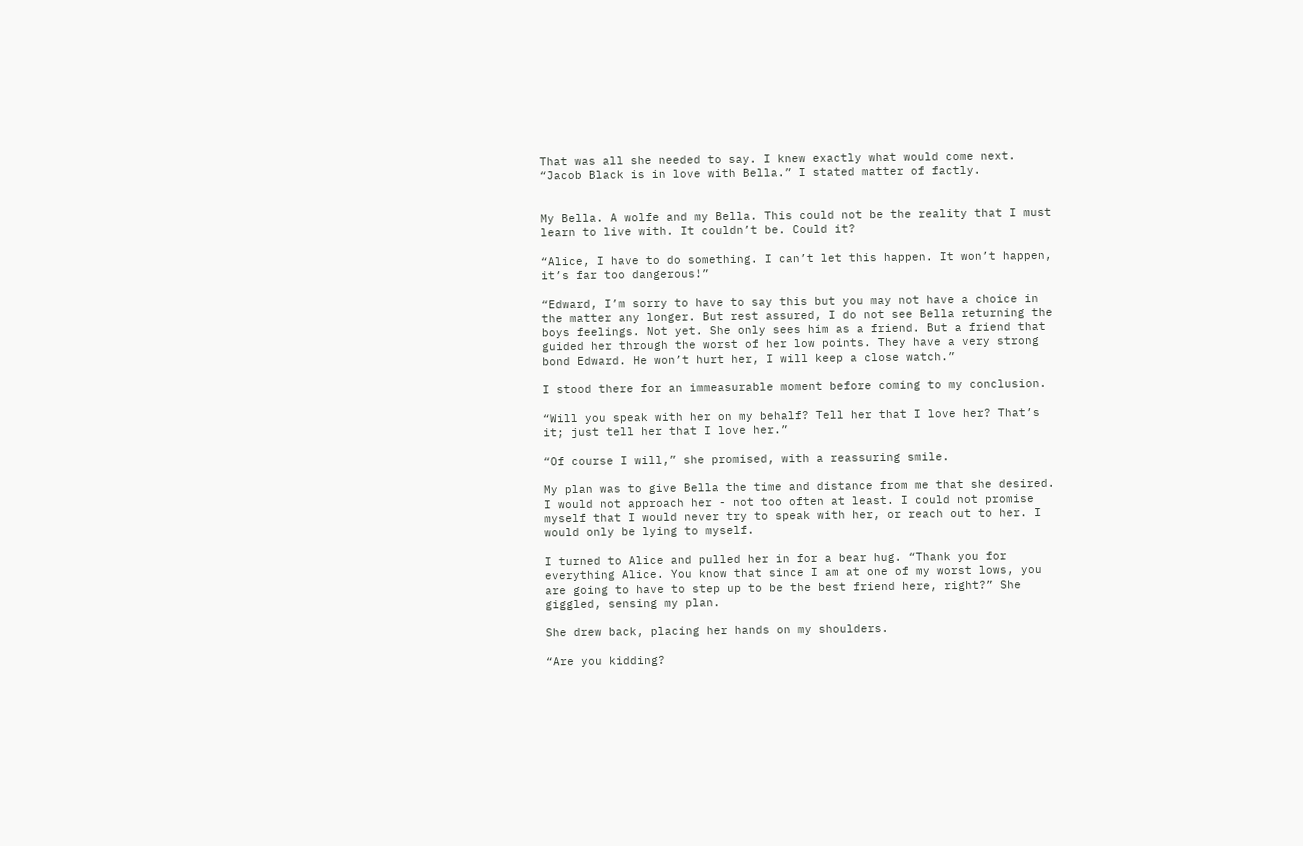That was all she needed to say. I knew exactly what would come next. “Jacob Black is in love with Bella.” I stated matter of factly.


My Bella. A wolfe and my Bella. This could not be the reality that I must learn to live with. It couldn’t be. Could it?

“Alice, I have to do something. I can’t let this happen. It won’t happen, it’s far too dangerous!”

“Edward, I’m sorry to have to say this but you may not have a choice in the matter any longer. But rest assured, I do not see Bella returning the boys feelings. Not yet. She only sees him as a friend. But a friend that guided her through the worst of her low points. They have a very strong bond Edward. He won’t hurt her, I will keep a close watch.”

I stood there for an immeasurable moment before coming to my conclusion.

“Will you speak with her on my behalf? Tell her that I love her? That’s it; just tell her that I love her.”

“Of course I will,” she promised, with a reassuring smile.

My plan was to give Bella the time and distance from me that she desired. I would not approach her - not too often at least. I could not promise myself that I would never try to speak with her, or reach out to her. I would only be lying to myself.

I turned to Alice and pulled her in for a bear hug. “Thank you for everything Alice. You know that since I am at one of my worst lows, you are going to have to step up to be the best friend here, right?” She giggled, sensing my plan.

She drew back, placing her hands on my shoulders.

“Are you kidding?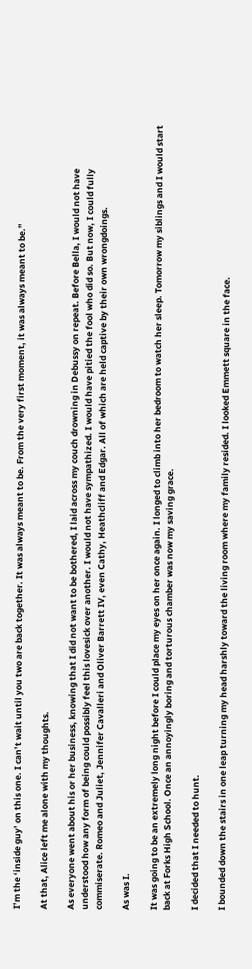I’m the ‘inside guy’ on this one. I can’t wait until you two are back together. It was always meant to be. From the very first moment, it was always meant to be.”

At that, Alice left me alone with my thoughts.

As everyone went about his or her business, knowing that I did not want to be bothered, I laid across my couch drowning in Debussy on repeat. Before Bella, I would not have understood how any form of being could possibly feel this lovesick over another. I would not have sympathized. I would have pitied the fool who did so. But now, I could fully commiserate. Romeo and Juliet, Jennifer Cavalleri and Oliver Barrett IV, even Cathy, Heathcliff and Edgar. All of which are held captive by their own wrongdoings.

As was I.

It was going to be an extremely long night before I could place my eyes on her once again. I longed to climb into her bedroom to watch her sleep. Tomorrow my siblings and I would start back at Forks High School. Once an annoyingly boring and torturous chamber was now my saving grace.

I decided that I needed to hunt.

I bounded down the stairs in one leap turning my head harshly toward the living room where my family resided. I looked Emmett square in the face.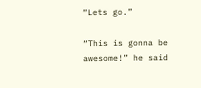“Lets go.”

“This is gonna be awesome!” he said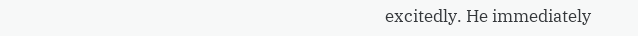excitedly. He immediately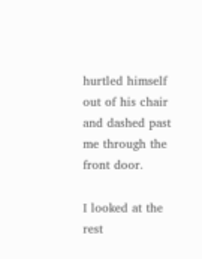hurtled himself out of his chair and dashed past me through the front door.

I looked at the rest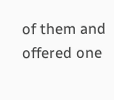of them and offered one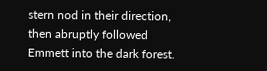stern nod in their direction, then abruptly followed Emmett into the dark forest.